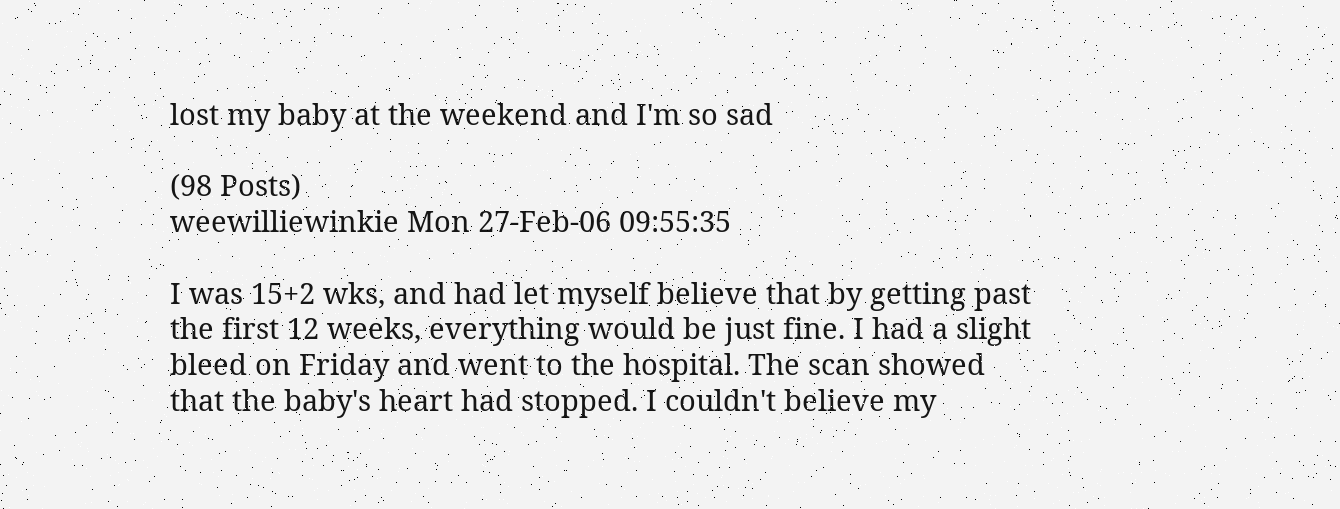lost my baby at the weekend and I'm so sad

(98 Posts)
weewilliewinkie Mon 27-Feb-06 09:55:35

I was 15+2 wks, and had let myself believe that by getting past the first 12 weeks, everything would be just fine. I had a slight bleed on Friday and went to the hospital. The scan showed that the baby's heart had stopped. I couldn't believe my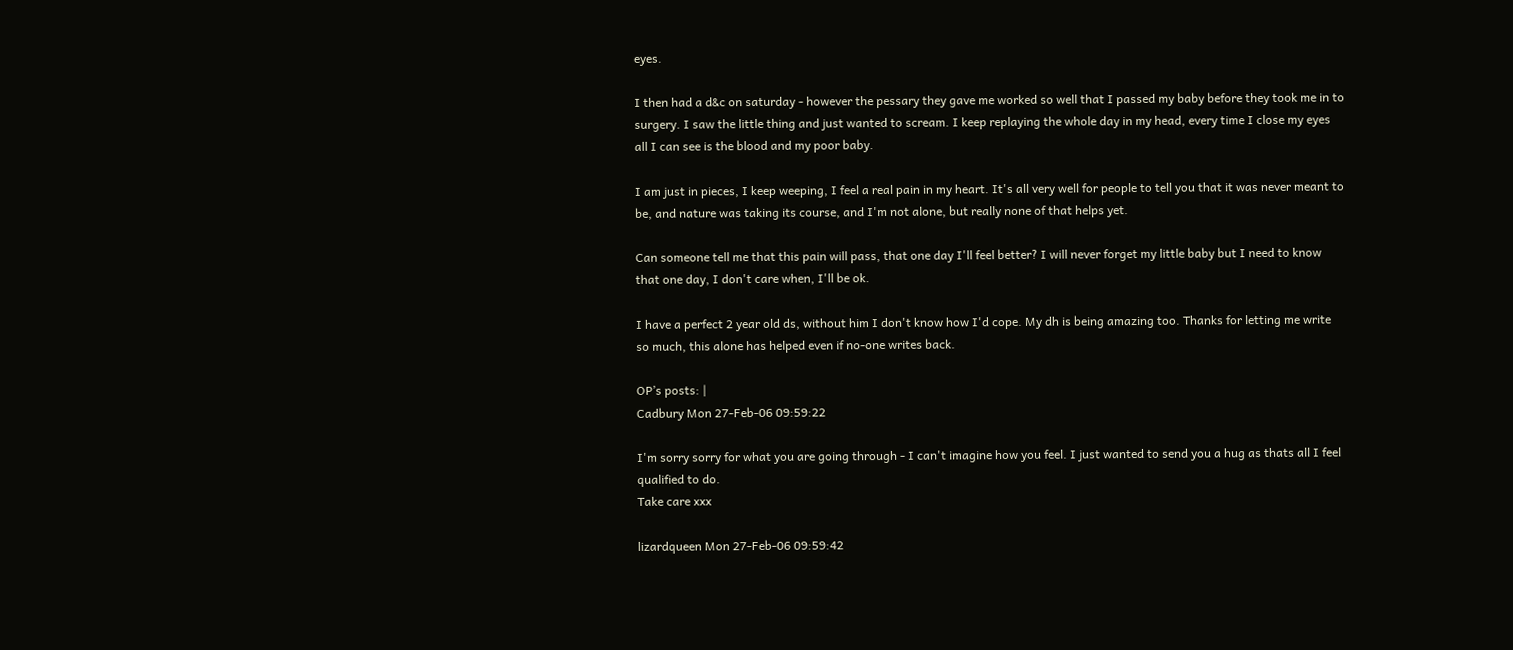eyes.

I then had a d&c on saturday - however the pessary they gave me worked so well that I passed my baby before they took me in to surgery. I saw the little thing and just wanted to scream. I keep replaying the whole day in my head, every time I close my eyes all I can see is the blood and my poor baby.

I am just in pieces, I keep weeping, I feel a real pain in my heart. It's all very well for people to tell you that it was never meant to be, and nature was taking its course, and I'm not alone, but really none of that helps yet.

Can someone tell me that this pain will pass, that one day I'll feel better? I will never forget my little baby but I need to know that one day, I don't care when, I'll be ok.

I have a perfect 2 year old ds, without him I don't know how I'd cope. My dh is being amazing too. Thanks for letting me write so much, this alone has helped even if no-one writes back.

OP’s posts: |
Cadbury Mon 27-Feb-06 09:59:22

I'm sorry sorry for what you are going through - I can't imagine how you feel. I just wanted to send you a hug as thats all I feel qualified to do.
Take care xxx

lizardqueen Mon 27-Feb-06 09:59:42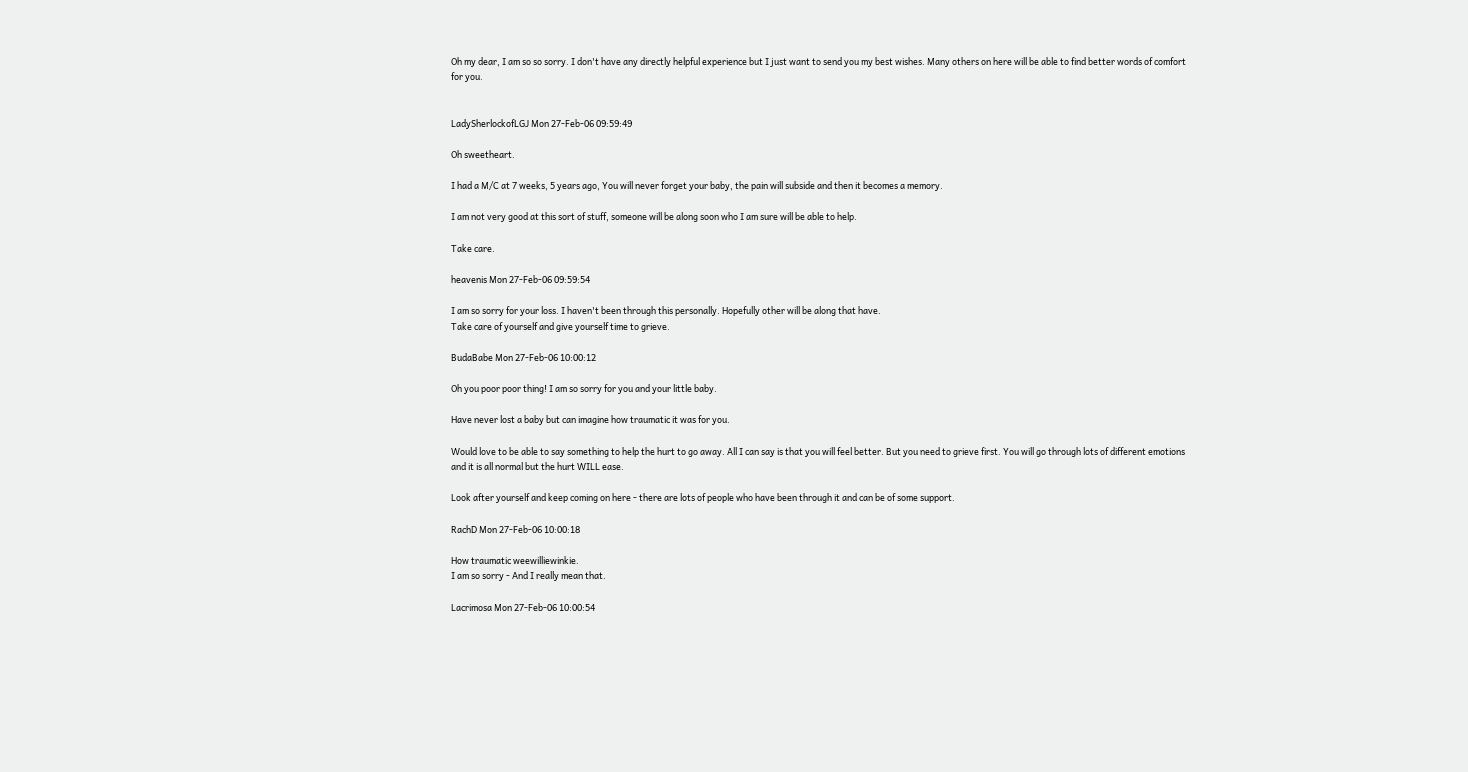Oh my dear, I am so so sorry. I don't have any directly helpful experience but I just want to send you my best wishes. Many others on here will be able to find better words of comfort for you.


LadySherlockofLGJ Mon 27-Feb-06 09:59:49

Oh sweetheart.

I had a M/C at 7 weeks, 5 years ago, You will never forget your baby, the pain will subside and then it becomes a memory.

I am not very good at this sort of stuff, someone will be along soon who I am sure will be able to help.

Take care.

heavenis Mon 27-Feb-06 09:59:54

I am so sorry for your loss. I haven't been through this personally. Hopefully other will be along that have.
Take care of yourself and give yourself time to grieve.

BudaBabe Mon 27-Feb-06 10:00:12

Oh you poor poor thing! I am so sorry for you and your little baby.

Have never lost a baby but can imagine how traumatic it was for you.

Would love to be able to say something to help the hurt to go away. All I can say is that you will feel better. But you need to grieve first. You will go through lots of different emotions and it is all normal but the hurt WILL ease.

Look after yourself and keep coming on here - there are lots of people who have been through it and can be of some support.

RachD Mon 27-Feb-06 10:00:18

How traumatic weewilliewinkie.
I am so sorry - And I really mean that.

Lacrimosa Mon 27-Feb-06 10:00:54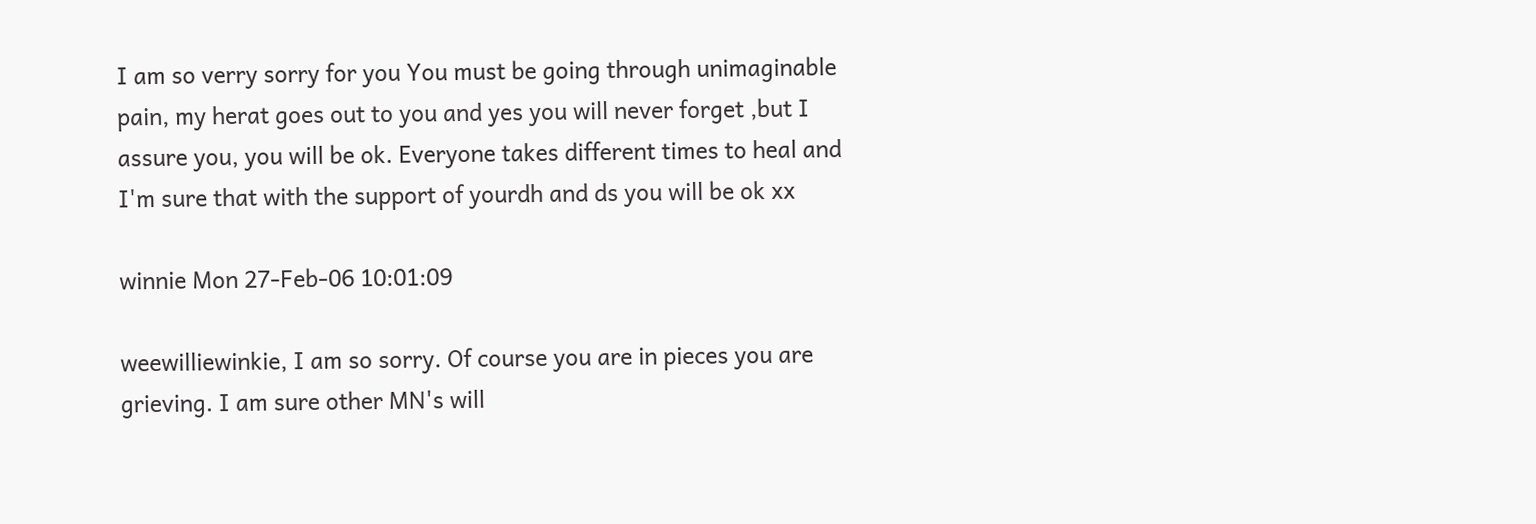I am so verry sorry for you You must be going through unimaginable pain, my herat goes out to you and yes you will never forget ,but I assure you, you will be ok. Everyone takes different times to heal and I'm sure that with the support of yourdh and ds you will be ok xx

winnie Mon 27-Feb-06 10:01:09

weewilliewinkie, I am so sorry. Of course you are in pieces you are grieving. I am sure other MN's will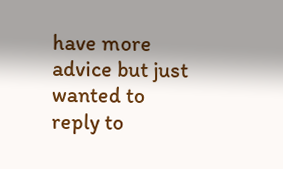have more advice but just wanted to reply to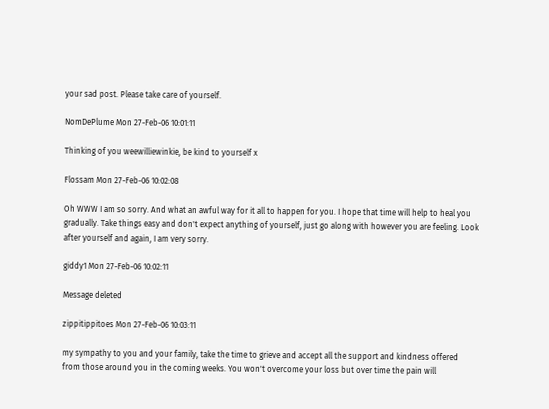your sad post. Please take care of yourself.

NomDePlume Mon 27-Feb-06 10:01:11

Thinking of you weewilliewinkie, be kind to yourself x

Flossam Mon 27-Feb-06 10:02:08

Oh WWW I am so sorry. And what an awful way for it all to happen for you. I hope that time will help to heal you gradually. Take things easy and don't expect anything of yourself, just go along with however you are feeling. Look after yourself and again, I am very sorry.

giddy1 Mon 27-Feb-06 10:02:11

Message deleted

zippitippitoes Mon 27-Feb-06 10:03:11

my sympathy to you and your family, take the time to grieve and accept all the support and kindness offered from those around you in the coming weeks. You won't overcome your loss but over time the pain will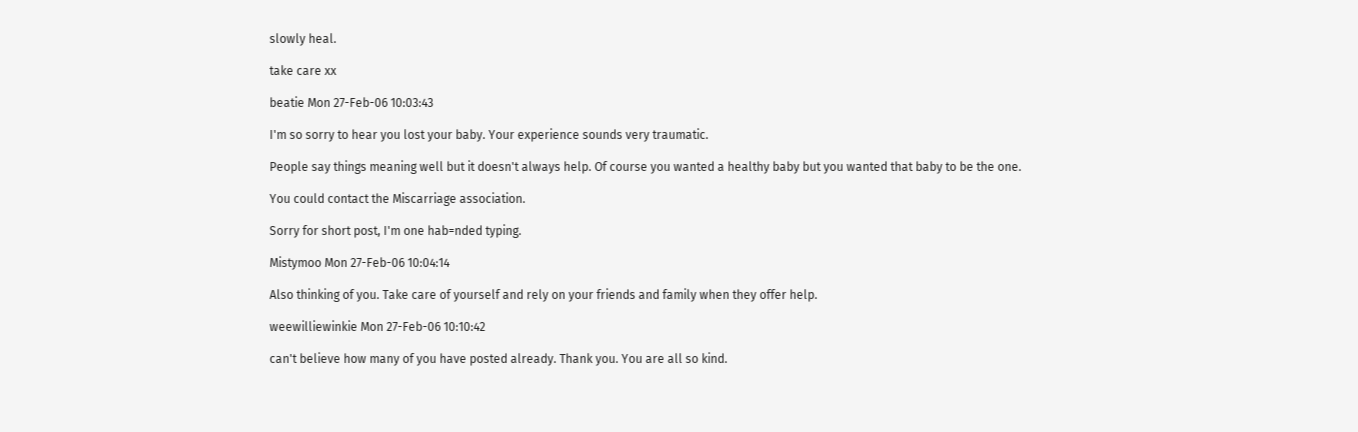slowly heal.

take care xx

beatie Mon 27-Feb-06 10:03:43

I'm so sorry to hear you lost your baby. Your experience sounds very traumatic.

People say things meaning well but it doesn't always help. Of course you wanted a healthy baby but you wanted that baby to be the one.

You could contact the Miscarriage association.

Sorry for short post, I'm one hab=nded typing.

Mistymoo Mon 27-Feb-06 10:04:14

Also thinking of you. Take care of yourself and rely on your friends and family when they offer help.

weewilliewinkie Mon 27-Feb-06 10:10:42

can't believe how many of you have posted already. Thank you. You are all so kind.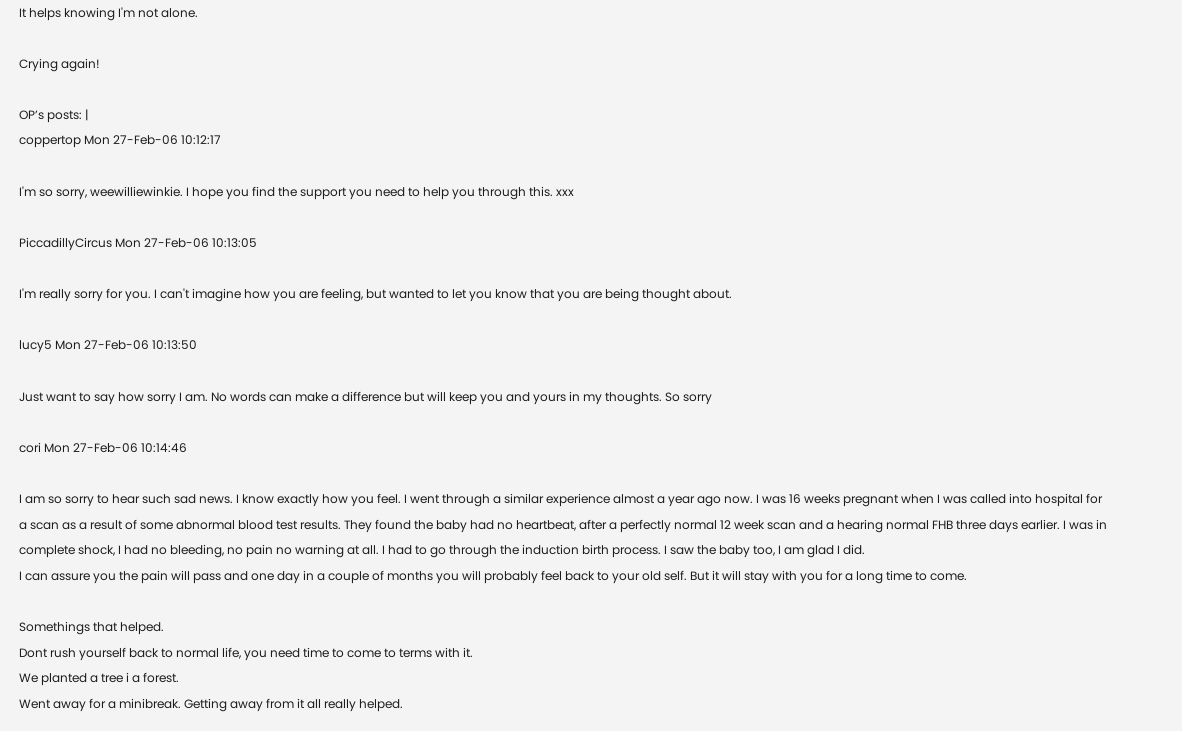It helps knowing I'm not alone.

Crying again!

OP’s posts: |
coppertop Mon 27-Feb-06 10:12:17

I'm so sorry, weewilliewinkie. I hope you find the support you need to help you through this. xxx

PiccadillyCircus Mon 27-Feb-06 10:13:05

I'm really sorry for you. I can't imagine how you are feeling, but wanted to let you know that you are being thought about.

lucy5 Mon 27-Feb-06 10:13:50

Just want to say how sorry I am. No words can make a difference but will keep you and yours in my thoughts. So sorry

cori Mon 27-Feb-06 10:14:46

I am so sorry to hear such sad news. I know exactly how you feel. I went through a similar experience almost a year ago now. I was 16 weeks pregnant when I was called into hospital for a scan as a result of some abnormal blood test results. They found the baby had no heartbeat, after a perfectly normal 12 week scan and a hearing normal FHB three days earlier. I was in complete shock, I had no bleeding, no pain no warning at all. I had to go through the induction birth process. I saw the baby too, I am glad I did.
I can assure you the pain will pass and one day in a couple of months you will probably feel back to your old self. But it will stay with you for a long time to come.

Somethings that helped.
Dont rush yourself back to normal life, you need time to come to terms with it.
We planted a tree i a forest.
Went away for a minibreak. Getting away from it all really helped.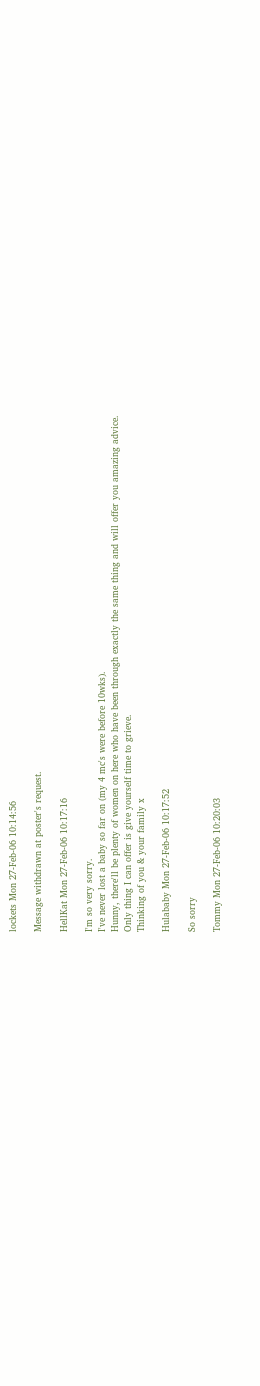lockets Mon 27-Feb-06 10:14:56

Message withdrawn at poster's request.

HellKat Mon 27-Feb-06 10:17:16

I'm so very sorry.
I've never lost a baby so far on (my 4 mc's were before 10wks).
Hunny, there'll be plenty of women on here who have been through exactly the same thing and will offer you amazing advice.
Only thing I can offer is give yourself time to grieve.
Thinking of you & your family x

Hulababy Mon 27-Feb-06 10:17:52

So sorry

Tommy Mon 27-Feb-06 10:20:03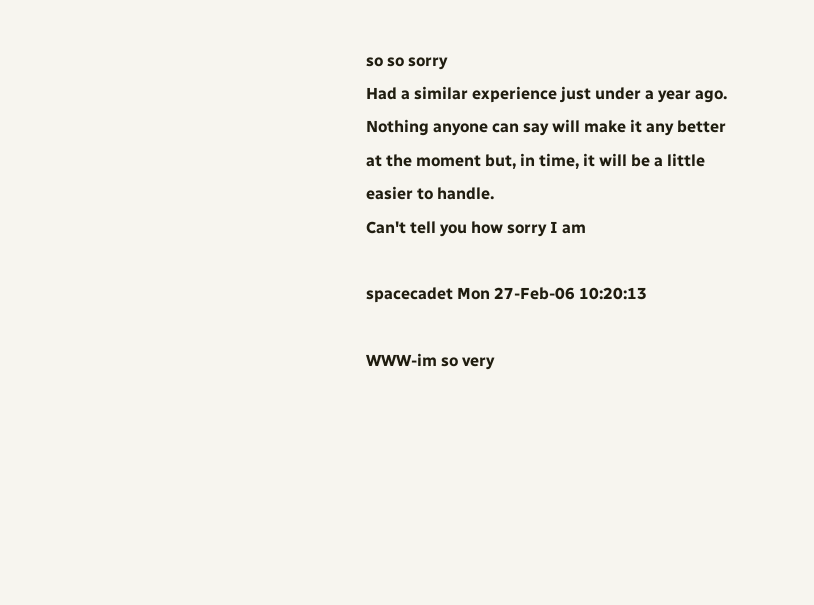so so sorry
Had a similar experience just under a year ago.
Nothing anyone can say will make it any better at the moment but, in time, it will be a little easier to handle.
Can't tell you how sorry I am

spacecadet Mon 27-Feb-06 10:20:13

WWW-im so very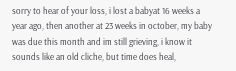sorry to hear of your loss, i lost a babyat 16 weeks a year ago, then another at 23 weeks in october, my baby was due this month and im still grieving, i know it sounds like an old cliche, but time does heal,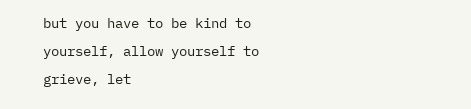but you have to be kind to yourself, allow yourself to grieve, let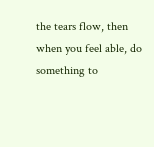the tears flow, then when you feel able, do something to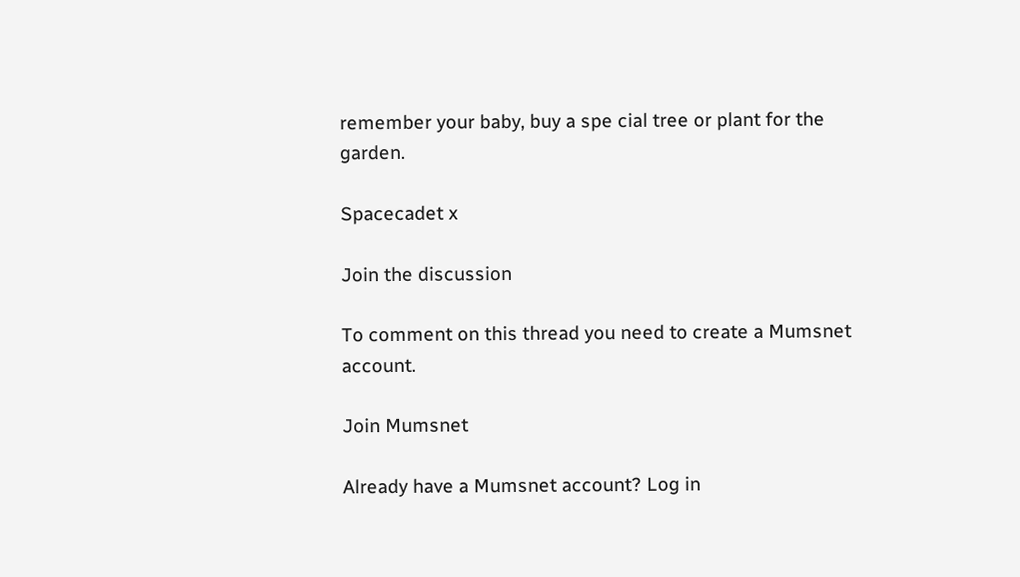remember your baby, buy a spe cial tree or plant for the garden.

Spacecadet x

Join the discussion

To comment on this thread you need to create a Mumsnet account.

Join Mumsnet

Already have a Mumsnet account? Log in